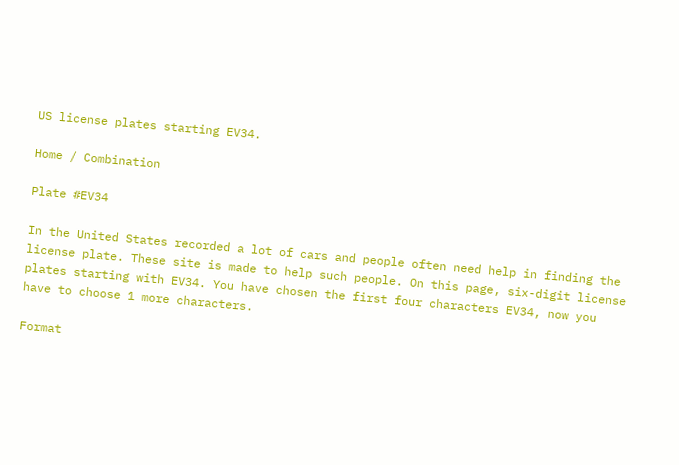US license plates starting EV34.

Home / Combination

Plate #EV34

In the United States recorded a lot of cars and people often need help in finding the license plate. These site is made to help such people. On this page, six-digit license plates starting with EV34. You have chosen the first four characters EV34, now you have to choose 1 more characters.

Format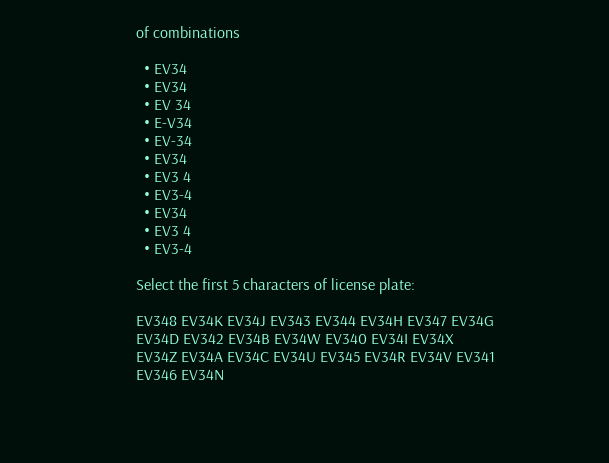of combinations

  • EV34
  • EV34
  • EV 34
  • E-V34
  • EV-34
  • EV34
  • EV3 4
  • EV3-4
  • EV34
  • EV3 4
  • EV3-4

Select the first 5 characters of license plate:

EV348 EV34K EV34J EV343 EV344 EV34H EV347 EV34G EV34D EV342 EV34B EV34W EV340 EV34I EV34X EV34Z EV34A EV34C EV34U EV345 EV34R EV34V EV341 EV346 EV34N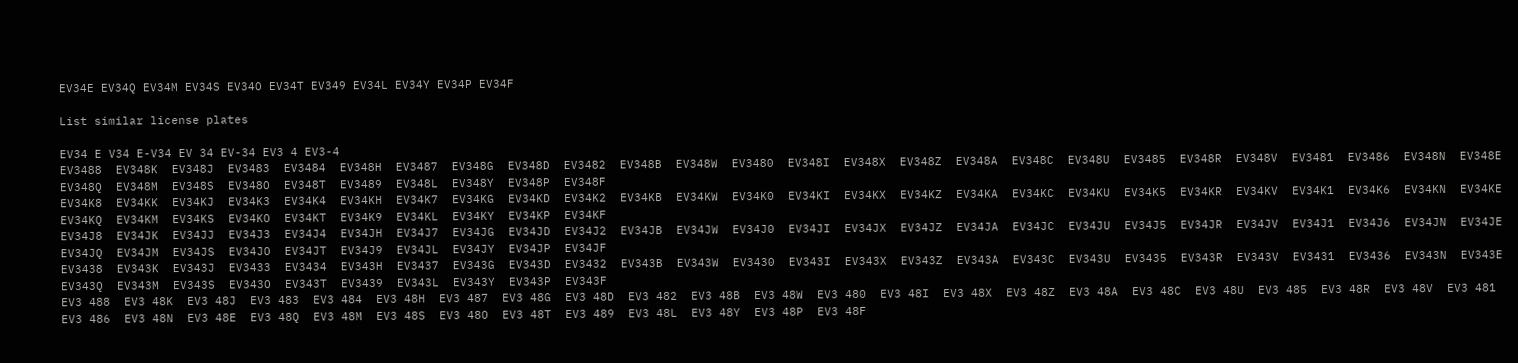EV34E EV34Q EV34M EV34S EV34O EV34T EV349 EV34L EV34Y EV34P EV34F

List similar license plates

EV34 E V34 E-V34 EV 34 EV-34 EV3 4 EV3-4
EV3488  EV348K  EV348J  EV3483  EV3484  EV348H  EV3487  EV348G  EV348D  EV3482  EV348B  EV348W  EV3480  EV348I  EV348X  EV348Z  EV348A  EV348C  EV348U  EV3485  EV348R  EV348V  EV3481  EV3486  EV348N  EV348E  EV348Q  EV348M  EV348S  EV348O  EV348T  EV3489  EV348L  EV348Y  EV348P  EV348F
EV34K8  EV34KK  EV34KJ  EV34K3  EV34K4  EV34KH  EV34K7  EV34KG  EV34KD  EV34K2  EV34KB  EV34KW  EV34K0  EV34KI  EV34KX  EV34KZ  EV34KA  EV34KC  EV34KU  EV34K5  EV34KR  EV34KV  EV34K1  EV34K6  EV34KN  EV34KE  EV34KQ  EV34KM  EV34KS  EV34KO  EV34KT  EV34K9  EV34KL  EV34KY  EV34KP  EV34KF
EV34J8  EV34JK  EV34JJ  EV34J3  EV34J4  EV34JH  EV34J7  EV34JG  EV34JD  EV34J2  EV34JB  EV34JW  EV34J0  EV34JI  EV34JX  EV34JZ  EV34JA  EV34JC  EV34JU  EV34J5  EV34JR  EV34JV  EV34J1  EV34J6  EV34JN  EV34JE  EV34JQ  EV34JM  EV34JS  EV34JO  EV34JT  EV34J9  EV34JL  EV34JY  EV34JP  EV34JF
EV3438  EV343K  EV343J  EV3433  EV3434  EV343H  EV3437  EV343G  EV343D  EV3432  EV343B  EV343W  EV3430  EV343I  EV343X  EV343Z  EV343A  EV343C  EV343U  EV3435  EV343R  EV343V  EV3431  EV3436  EV343N  EV343E  EV343Q  EV343M  EV343S  EV343O  EV343T  EV3439  EV343L  EV343Y  EV343P  EV343F
EV3 488  EV3 48K  EV3 48J  EV3 483  EV3 484  EV3 48H  EV3 487  EV3 48G  EV3 48D  EV3 482  EV3 48B  EV3 48W  EV3 480  EV3 48I  EV3 48X  EV3 48Z  EV3 48A  EV3 48C  EV3 48U  EV3 485  EV3 48R  EV3 48V  EV3 481  EV3 486  EV3 48N  EV3 48E  EV3 48Q  EV3 48M  EV3 48S  EV3 48O  EV3 48T  EV3 489  EV3 48L  EV3 48Y  EV3 48P  EV3 48F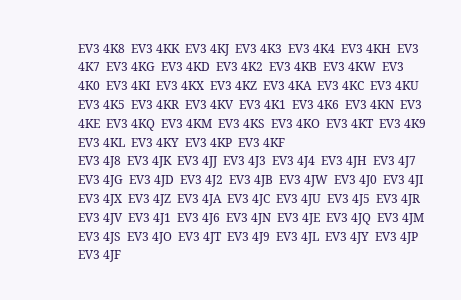EV3 4K8  EV3 4KK  EV3 4KJ  EV3 4K3  EV3 4K4  EV3 4KH  EV3 4K7  EV3 4KG  EV3 4KD  EV3 4K2  EV3 4KB  EV3 4KW  EV3 4K0  EV3 4KI  EV3 4KX  EV3 4KZ  EV3 4KA  EV3 4KC  EV3 4KU  EV3 4K5  EV3 4KR  EV3 4KV  EV3 4K1  EV3 4K6  EV3 4KN  EV3 4KE  EV3 4KQ  EV3 4KM  EV3 4KS  EV3 4KO  EV3 4KT  EV3 4K9  EV3 4KL  EV3 4KY  EV3 4KP  EV3 4KF
EV3 4J8  EV3 4JK  EV3 4JJ  EV3 4J3  EV3 4J4  EV3 4JH  EV3 4J7  EV3 4JG  EV3 4JD  EV3 4J2  EV3 4JB  EV3 4JW  EV3 4J0  EV3 4JI  EV3 4JX  EV3 4JZ  EV3 4JA  EV3 4JC  EV3 4JU  EV3 4J5  EV3 4JR  EV3 4JV  EV3 4J1  EV3 4J6  EV3 4JN  EV3 4JE  EV3 4JQ  EV3 4JM  EV3 4JS  EV3 4JO  EV3 4JT  EV3 4J9  EV3 4JL  EV3 4JY  EV3 4JP  EV3 4JF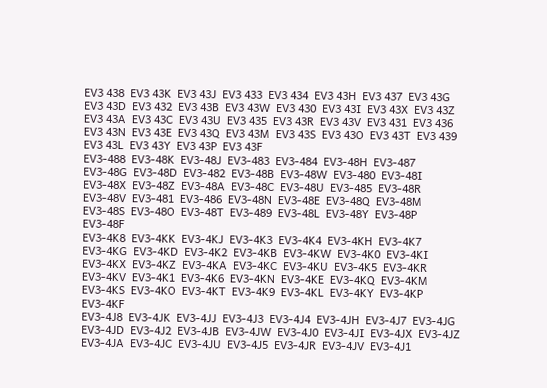EV3 438  EV3 43K  EV3 43J  EV3 433  EV3 434  EV3 43H  EV3 437  EV3 43G  EV3 43D  EV3 432  EV3 43B  EV3 43W  EV3 430  EV3 43I  EV3 43X  EV3 43Z  EV3 43A  EV3 43C  EV3 43U  EV3 435  EV3 43R  EV3 43V  EV3 431  EV3 436  EV3 43N  EV3 43E  EV3 43Q  EV3 43M  EV3 43S  EV3 43O  EV3 43T  EV3 439  EV3 43L  EV3 43Y  EV3 43P  EV3 43F
EV3-488  EV3-48K  EV3-48J  EV3-483  EV3-484  EV3-48H  EV3-487  EV3-48G  EV3-48D  EV3-482  EV3-48B  EV3-48W  EV3-480  EV3-48I  EV3-48X  EV3-48Z  EV3-48A  EV3-48C  EV3-48U  EV3-485  EV3-48R  EV3-48V  EV3-481  EV3-486  EV3-48N  EV3-48E  EV3-48Q  EV3-48M  EV3-48S  EV3-48O  EV3-48T  EV3-489  EV3-48L  EV3-48Y  EV3-48P  EV3-48F
EV3-4K8  EV3-4KK  EV3-4KJ  EV3-4K3  EV3-4K4  EV3-4KH  EV3-4K7  EV3-4KG  EV3-4KD  EV3-4K2  EV3-4KB  EV3-4KW  EV3-4K0  EV3-4KI  EV3-4KX  EV3-4KZ  EV3-4KA  EV3-4KC  EV3-4KU  EV3-4K5  EV3-4KR  EV3-4KV  EV3-4K1  EV3-4K6  EV3-4KN  EV3-4KE  EV3-4KQ  EV3-4KM  EV3-4KS  EV3-4KO  EV3-4KT  EV3-4K9  EV3-4KL  EV3-4KY  EV3-4KP  EV3-4KF
EV3-4J8  EV3-4JK  EV3-4JJ  EV3-4J3  EV3-4J4  EV3-4JH  EV3-4J7  EV3-4JG  EV3-4JD  EV3-4J2  EV3-4JB  EV3-4JW  EV3-4J0  EV3-4JI  EV3-4JX  EV3-4JZ  EV3-4JA  EV3-4JC  EV3-4JU  EV3-4J5  EV3-4JR  EV3-4JV  EV3-4J1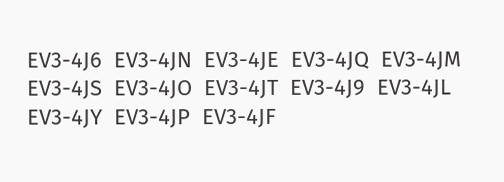EV3-4J6  EV3-4JN  EV3-4JE  EV3-4JQ  EV3-4JM  EV3-4JS  EV3-4JO  EV3-4JT  EV3-4J9  EV3-4JL  EV3-4JY  EV3-4JP  EV3-4JF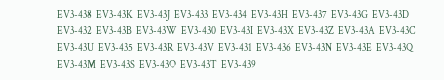EV3-438  EV3-43K  EV3-43J  EV3-433  EV3-434  EV3-43H  EV3-437  EV3-43G  EV3-43D  EV3-432  EV3-43B  EV3-43W  EV3-430  EV3-43I  EV3-43X  EV3-43Z  EV3-43A  EV3-43C  EV3-43U  EV3-435  EV3-43R  EV3-43V  EV3-431  EV3-436  EV3-43N  EV3-43E  EV3-43Q  EV3-43M  EV3-43S  EV3-43O  EV3-43T  EV3-439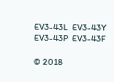EV3-43L  EV3-43Y  EV3-43P  EV3-43F

© 2018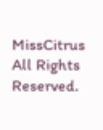MissCitrus All Rights Reserved.